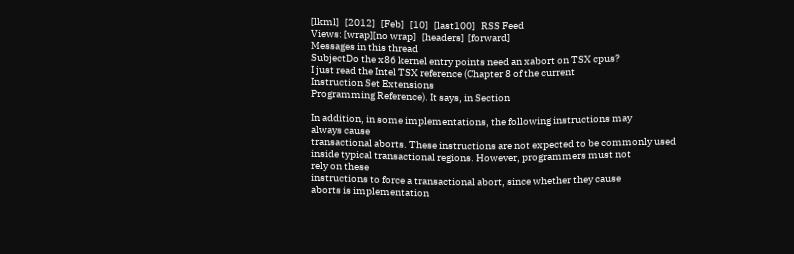[lkml]   [2012]   [Feb]   [10]   [last100]   RSS Feed
Views: [wrap][no wrap]   [headers]  [forward]
Messages in this thread
SubjectDo the x86 kernel entry points need an xabort on TSX cpus?
I just read the Intel TSX reference (Chapter 8 of the current
Instruction Set Extensions
Programming Reference). It says, in Section

In addition, in some implementations, the following instructions may
always cause
transactional aborts. These instructions are not expected to be commonly used
inside typical transactional regions. However, programmers must not
rely on these
instructions to force a transactional abort, since whether they cause
aborts is implementation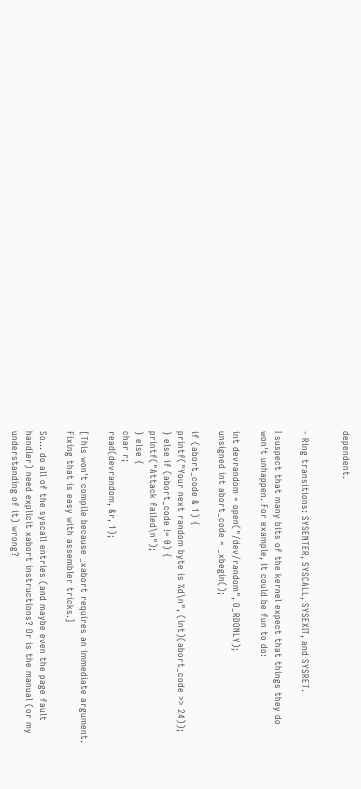dependent.


- Ring transitions: SYSENTER, SYSCALL, SYSEXIT, and SYSRET.

I suspect that many bits of the kernel expect that things they do
won't unhappen. For example, it could be fun to do:

int devrandom = open("/dev/random", O_RDONLY);
unsigned int abort_code = _xbegin();

if (abort_code & 1) {
printf("Your next random byte is %d\n", (int)(abort_code >> 24));
} else if (abort_code != 0) {
printf("Attack failed\n");
} else {
char r;
read(devrandom, &r, 1);

[This won't compile because _xabort requires an immediate argument.
Fixing that is easy with assembler tricks.]

So... do all of the syscall entries (and maybe even the page fault
handler) need explicit xabort instructions? Or is the manual (or my
understanding of it) wrong?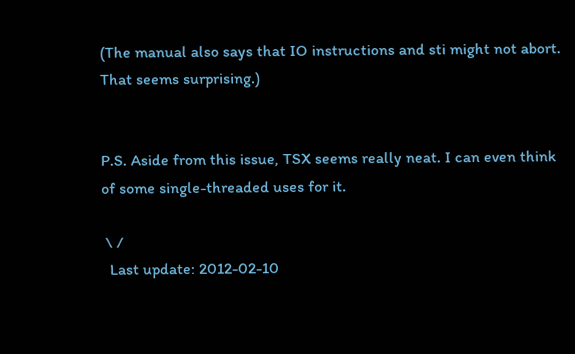(The manual also says that IO instructions and sti might not abort.
That seems surprising.)


P.S. Aside from this issue, TSX seems really neat. I can even think
of some single-threaded uses for it.

 \ /
  Last update: 2012-02-10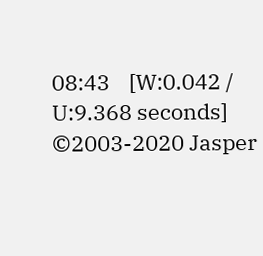08:43    [W:0.042 / U:9.368 seconds]
©2003-2020 Jasper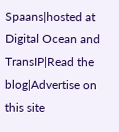Spaans|hosted at Digital Ocean and TransIP|Read the blog|Advertise on this site